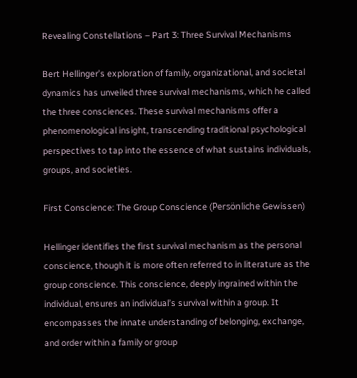Revealing Constellations – Part 3: Three Survival Mechanisms

Bert Hellinger’s exploration of family, organizational, and societal dynamics has unveiled three survival mechanisms, which he called the three consciences. These survival mechanisms offer a phenomenological insight, transcending traditional psychological perspectives to tap into the essence of what sustains individuals, groups, and societies.

First Conscience: The Group Conscience (Persönliche Gewissen)

Hellinger identifies the first survival mechanism as the personal conscience, though it is more often referred to in literature as the group conscience. This conscience, deeply ingrained within the individual, ensures an individual’s survival within a group. It encompasses the innate understanding of belonging, exchange, and order within a family or group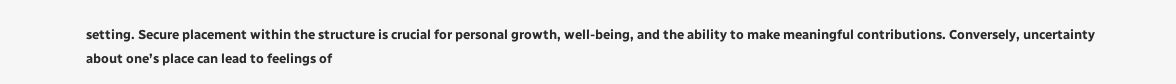setting. Secure placement within the structure is crucial for personal growth, well-being, and the ability to make meaningful contributions. Conversely, uncertainty about one’s place can lead to feelings of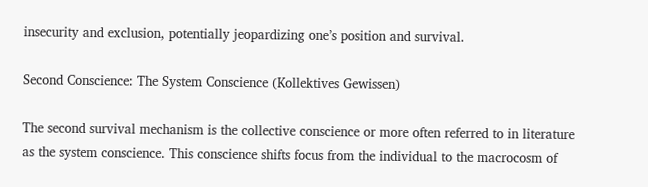insecurity and exclusion, potentially jeopardizing one’s position and survival.

Second Conscience: The System Conscience (Kollektives Gewissen)

The second survival mechanism is the collective conscience or more often referred to in literature as the system conscience. This conscience shifts focus from the individual to the macrocosm of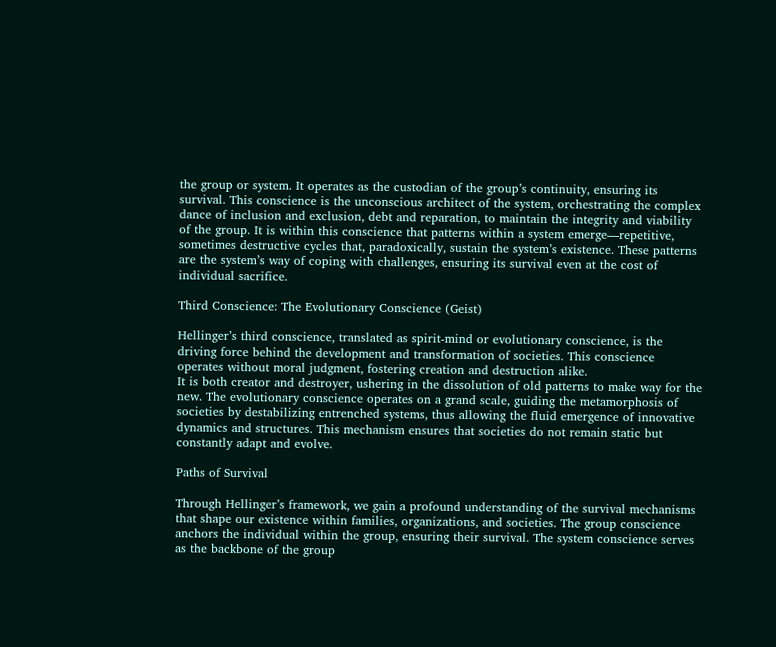the group or system. It operates as the custodian of the group’s continuity, ensuring its survival. This conscience is the unconscious architect of the system, orchestrating the complex dance of inclusion and exclusion, debt and reparation, to maintain the integrity and viability of the group. It is within this conscience that patterns within a system emerge—repetitive, sometimes destructive cycles that, paradoxically, sustain the system’s existence. These patterns are the system’s way of coping with challenges, ensuring its survival even at the cost of individual sacrifice.

Third Conscience: The Evolutionary Conscience (Geist)

Hellinger’s third conscience, translated as spirit-mind or evolutionary conscience, is the driving force behind the development and transformation of societies. This conscience operates without moral judgment, fostering creation and destruction alike.
It is both creator and destroyer, ushering in the dissolution of old patterns to make way for the new. The evolutionary conscience operates on a grand scale, guiding the metamorphosis of societies by destabilizing entrenched systems, thus allowing the fluid emergence of innovative dynamics and structures. This mechanism ensures that societies do not remain static but constantly adapt and evolve.

Paths of Survival

Through Hellinger’s framework, we gain a profound understanding of the survival mechanisms that shape our existence within families, organizations, and societies. The group conscience anchors the individual within the group, ensuring their survival. The system conscience serves as the backbone of the group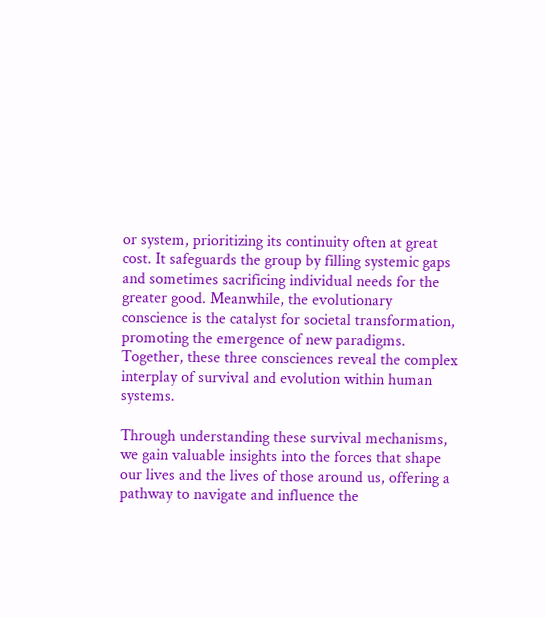or system, prioritizing its continuity often at great cost. It safeguards the group by filling systemic gaps and sometimes sacrificing individual needs for the greater good. Meanwhile, the evolutionary conscience is the catalyst for societal transformation, promoting the emergence of new paradigms. Together, these three consciences reveal the complex interplay of survival and evolution within human systems.

Through understanding these survival mechanisms, we gain valuable insights into the forces that shape our lives and the lives of those around us, offering a pathway to navigate and influence the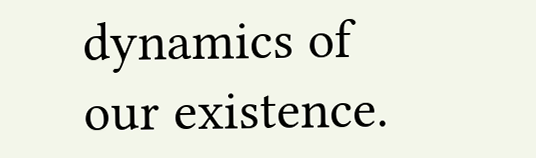dynamics of our existence.